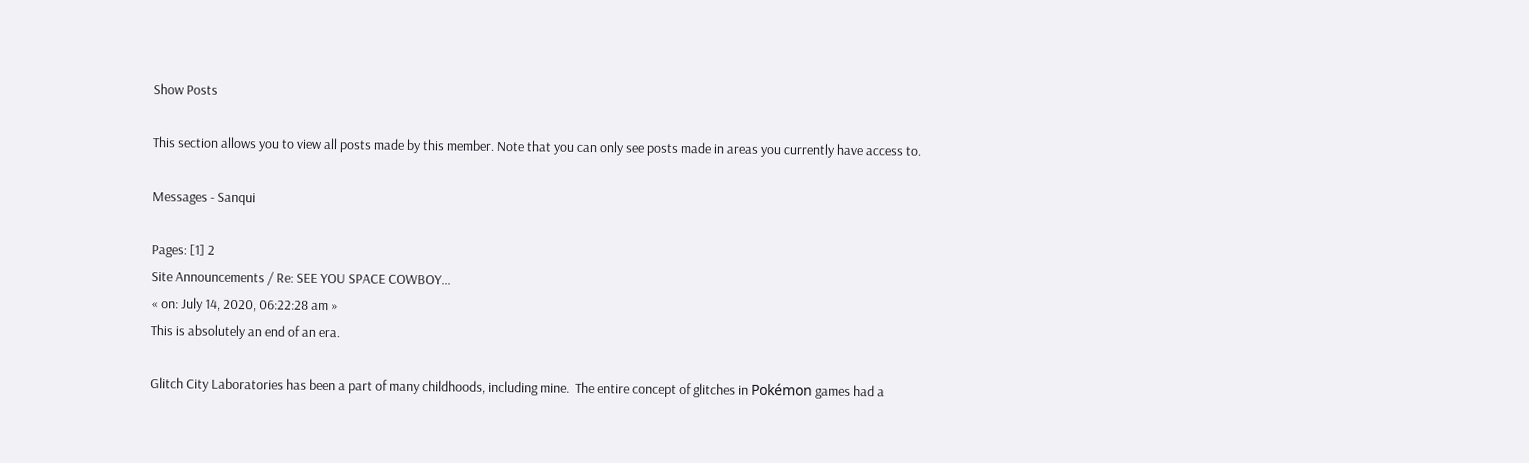Show Posts

This section allows you to view all posts made by this member. Note that you can only see posts made in areas you currently have access to.

Messages - Sanqui

Pages: [1] 2
Site Announcements / Re: SEE YOU SPACE COWBOY...
« on: July 14, 2020, 06:22:28 am »
This is absolutely an end of an era.

Glitch City Laboratories has been a part of many childhoods, including mine.  The entire concept of glitches in Pokémon games had a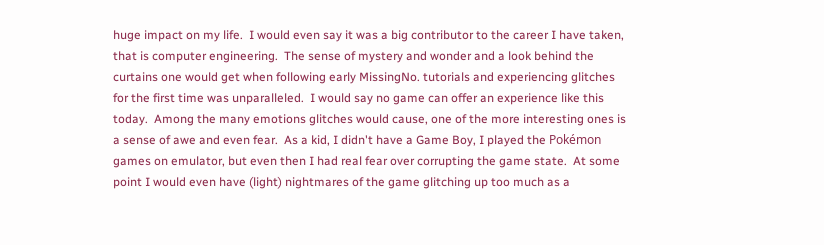huge impact on my life.  I would even say it was a big contributor to the career I have taken, that is computer engineering.  The sense of mystery and wonder and a look behind the curtains one would get when following early MissingNo. tutorials and experiencing glitches for the first time was unparalleled.  I would say no game can offer an experience like this today.  Among the many emotions glitches would cause, one of the more interesting ones is a sense of awe and even fear.  As a kid, I didn't have a Game Boy, I played the Pokémon games on emulator, but even then I had real fear over corrupting the game state.  At some point I would even have (light) nightmares of the game glitching up too much as a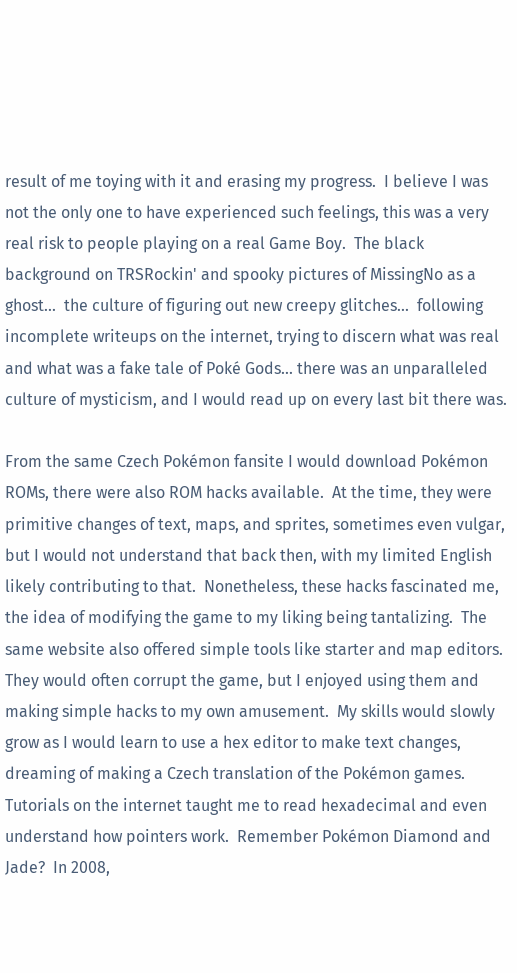result of me toying with it and erasing my progress.  I believe I was not the only one to have experienced such feelings, this was a very real risk to people playing on a real Game Boy.  The black background on TRSRockin' and spooky pictures of MissingNo as a ghost...  the culture of figuring out new creepy glitches...  following incomplete writeups on the internet, trying to discern what was real and what was a fake tale of Poké Gods... there was an unparalleled culture of mysticism, and I would read up on every last bit there was.

From the same Czech Pokémon fansite I would download Pokémon ROMs, there were also ROM hacks available.  At the time, they were primitive changes of text, maps, and sprites, sometimes even vulgar, but I would not understand that back then, with my limited English likely contributing to that.  Nonetheless, these hacks fascinated me, the idea of modifying the game to my liking being tantalizing.  The same website also offered simple tools like starter and map editors.  They would often corrupt the game, but I enjoyed using them and making simple hacks to my own amusement.  My skills would slowly grow as I would learn to use a hex editor to make text changes, dreaming of making a Czech translation of the Pokémon games.  Tutorials on the internet taught me to read hexadecimal and even understand how pointers work.  Remember Pokémon Diamond and Jade?  In 2008,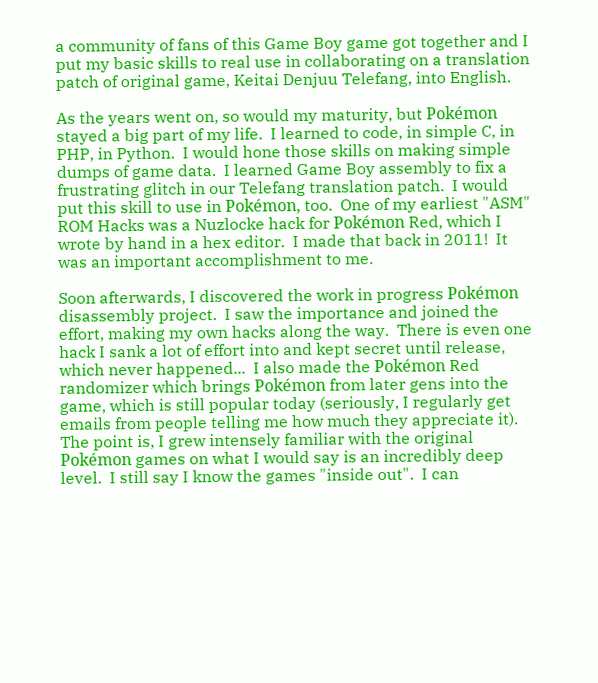a community of fans of this Game Boy game got together and I put my basic skills to real use in collaborating on a translation patch of original game, Keitai Denjuu Telefang, into English.

As the years went on, so would my maturity, but Pokémon stayed a big part of my life.  I learned to code, in simple C, in PHP, in Python.  I would hone those skills on making simple dumps of game data.  I learned Game Boy assembly to fix a frustrating glitch in our Telefang translation patch.  I would put this skill to use in Pokémon, too.  One of my earliest "ASM" ROM Hacks was a Nuzlocke hack for Pokémon Red, which I wrote by hand in a hex editor.  I made that back in 2011!  It was an important accomplishment to me.

Soon afterwards, I discovered the work in progress Pokémon disassembly project.  I saw the importance and joined the effort, making my own hacks along the way.  There is even one hack I sank a lot of effort into and kept secret until release, which never happened...  I also made the Pokémon Red randomizer which brings Pokémon from later gens into the game, which is still popular today (seriously, I regularly get emails from people telling me how much they appreciate it).  The point is, I grew intensely familiar with the original Pokémon games on what I would say is an incredibly deep level.  I still say I know the games "inside out".  I can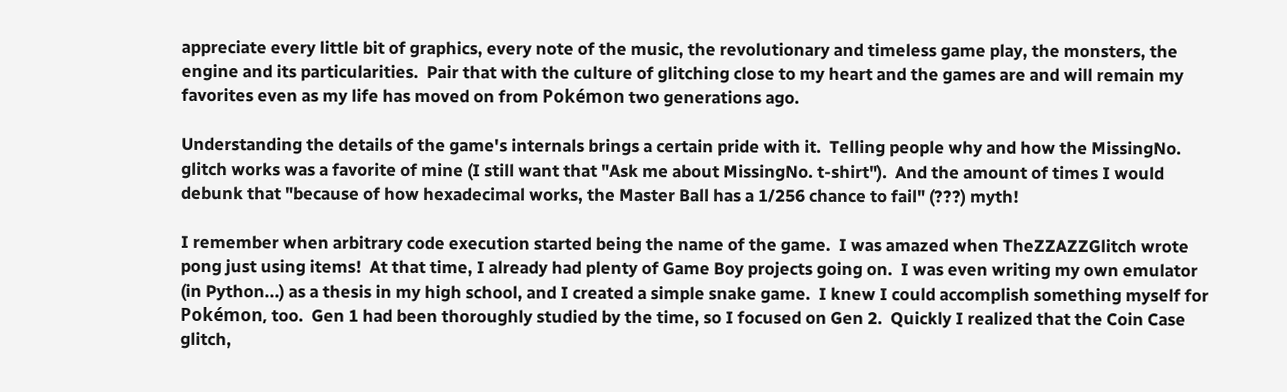appreciate every little bit of graphics, every note of the music, the revolutionary and timeless game play, the monsters, the engine and its particularities.  Pair that with the culture of glitching close to my heart and the games are and will remain my favorites even as my life has moved on from Pokémon two generations ago.

Understanding the details of the game's internals brings a certain pride with it.  Telling people why and how the MissingNo. glitch works was a favorite of mine (I still want that "Ask me about MissingNo. t-shirt").  And the amount of times I would debunk that "because of how hexadecimal works, the Master Ball has a 1/256 chance to fail" (???) myth!

I remember when arbitrary code execution started being the name of the game.  I was amazed when TheZZAZZGlitch wrote pong just using items!  At that time, I already had plenty of Game Boy projects going on.  I was even writing my own emulator (in Python...) as a thesis in my high school, and I created a simple snake game.  I knew I could accomplish something myself for Pokémon, too.  Gen 1 had been thoroughly studied by the time, so I focused on Gen 2.  Quickly I realized that the Coin Case glitch,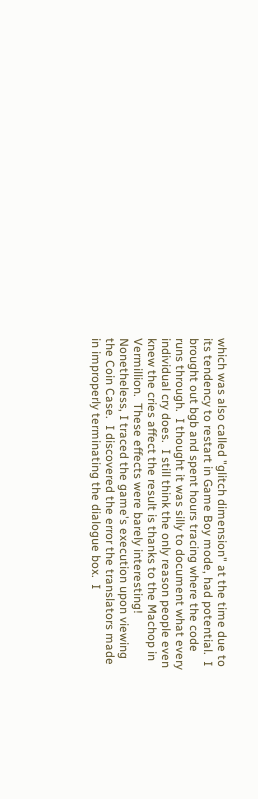which was also called "glitch dimension" at the time due to its tendency to restart in Game Boy mode, had potential.  I brought out bgb and spent hours tracing where the code runs through.  I thought it was silly to document what every individual cry does.  I still think the only reason people even knew the cries affect the result is thanks to the Machop in Vermillion.  These effects were barely interesting!  Nonetheless, I traced the game's execution upon viewing the Coin Case.  I discovered the error the translators made in improperly terminating the dialogue box.  I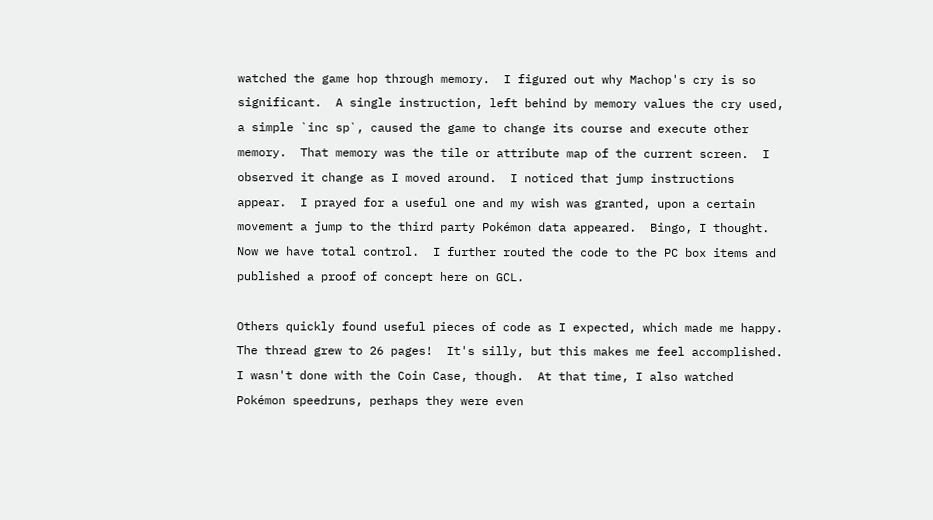watched the game hop through memory.  I figured out why Machop's cry is so significant.  A single instruction, left behind by memory values the cry used, a simple `inc sp`, caused the game to change its course and execute other memory.  That memory was the tile or attribute map of the current screen.  I observed it change as I moved around.  I noticed that jump instructions appear.  I prayed for a useful one and my wish was granted, upon a certain movement a jump to the third party Pokémon data appeared.  Bingo, I thought.  Now we have total control.  I further routed the code to the PC box items and published a proof of concept here on GCL.

Others quickly found useful pieces of code as I expected, which made me happy.  The thread grew to 26 pages!  It's silly, but this makes me feel accomplished.  I wasn't done with the Coin Case, though.  At that time, I also watched Pokémon speedruns, perhaps they were even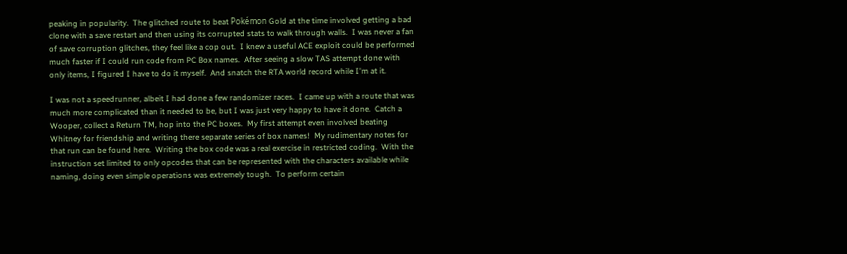peaking in popularity.  The glitched route to beat Pokémon Gold at the time involved getting a bad clone with a save restart and then using its corrupted stats to walk through walls.  I was never a fan of save corruption glitches, they feel like a cop out.  I knew a useful ACE exploit could be performed much faster if I could run code from PC Box names.  After seeing a slow TAS attempt done with only items, I figured I have to do it myself.  And snatch the RTA world record while I'm at it.

I was not a speedrunner, albeit I had done a few randomizer races.  I came up with a route that was much more complicated than it needed to be, but I was just very happy to have it done.  Catch a Wooper, collect a Return TM, hop into the PC boxes.  My first attempt even involved beating Whitney for friendship and writing there separate series of box names!  My rudimentary notes for that run can be found here.  Writing the box code was a real exercise in restricted coding.  With the instruction set limited to only opcodes that can be represented with the characters available while naming, doing even simple operations was extremely tough.  To perform certain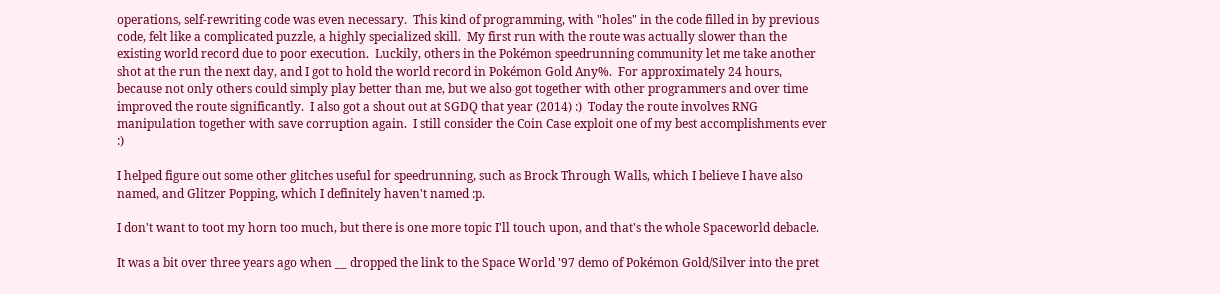operations, self-rewriting code was even necessary.  This kind of programming, with "holes" in the code filled in by previous code, felt like a complicated puzzle, a highly specialized skill.  My first run with the route was actually slower than the existing world record due to poor execution.  Luckily, others in the Pokémon speedrunning community let me take another shot at the run the next day, and I got to hold the world record in Pokémon Gold Any%.  For approximately 24 hours, because not only others could simply play better than me, but we also got together with other programmers and over time improved the route significantly.  I also got a shout out at SGDQ that year (2014) :)  Today the route involves RNG manipulation together with save corruption again.  I still consider the Coin Case exploit one of my best accomplishments ever :)

I helped figure out some other glitches useful for speedrunning, such as Brock Through Walls, which I believe I have also named, and Glitzer Popping, which I definitely haven't named :p.

I don't want to toot my horn too much, but there is one more topic I'll touch upon, and that's the whole Spaceworld debacle.

It was a bit over three years ago when __ dropped the link to the Space World '97 demo of Pokémon Gold/Silver into the pret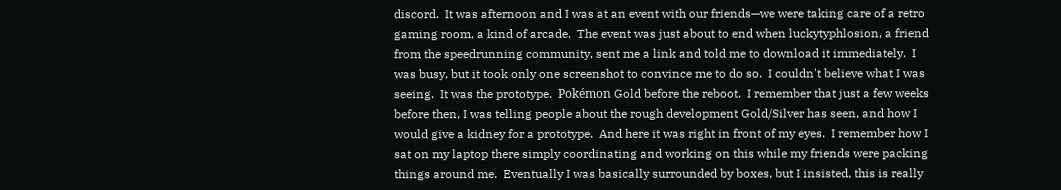discord.  It was afternoon and I was at an event with our friends—we were taking care of a retro gaming room, a kind of arcade.  The event was just about to end when luckytyphlosion, a friend from the speedrunning community, sent me a link and told me to download it immediately.  I was busy, but it took only one screenshot to convince me to do so.  I couldn't believe what I was seeing.  It was the prototype.  Pokémon Gold before the reboot.  I remember that just a few weeks before then, I was telling people about the rough development Gold/Silver has seen, and how I would give a kidney for a prototype.  And here it was right in front of my eyes.  I remember how I sat on my laptop there simply coordinating and working on this while my friends were packing things around me.  Eventually I was basically surrounded by boxes, but I insisted, this is really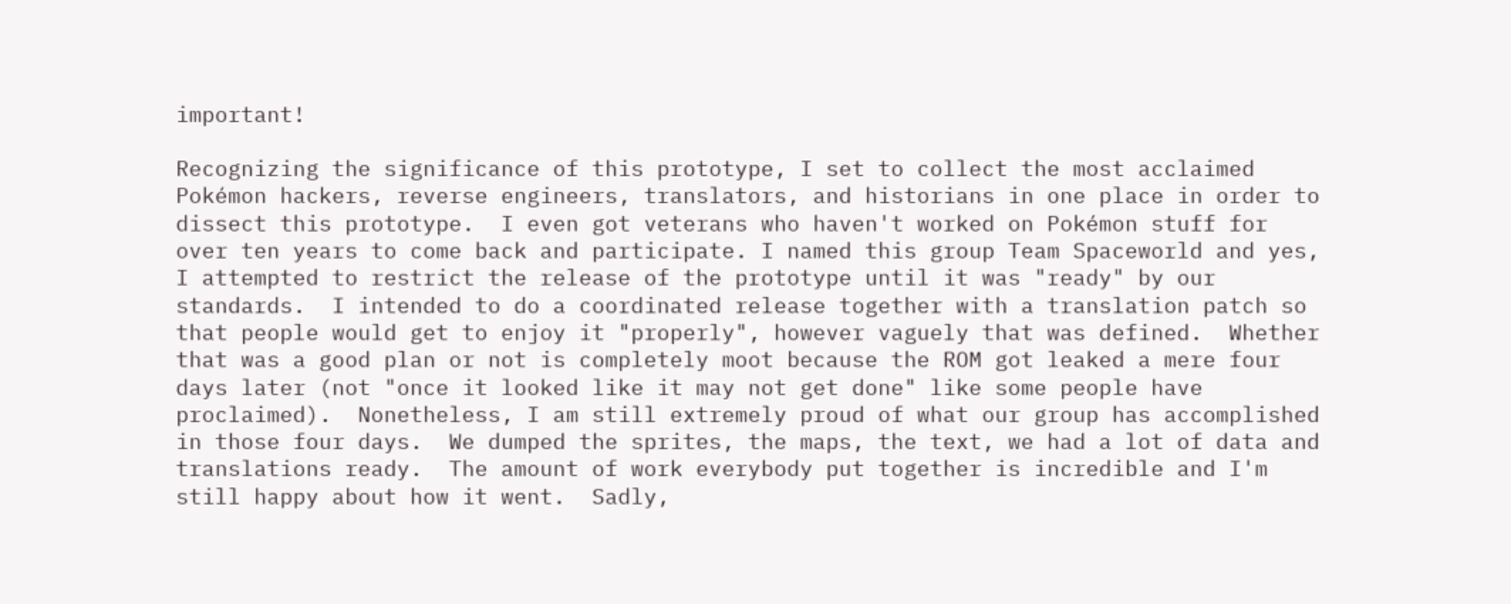important!

Recognizing the significance of this prototype, I set to collect the most acclaimed Pokémon hackers, reverse engineers, translators, and historians in one place in order to dissect this prototype.  I even got veterans who haven't worked on Pokémon stuff for over ten years to come back and participate. I named this group Team Spaceworld and yes, I attempted to restrict the release of the prototype until it was "ready" by our standards.  I intended to do a coordinated release together with a translation patch so that people would get to enjoy it "properly", however vaguely that was defined.  Whether that was a good plan or not is completely moot because the ROM got leaked a mere four days later (not "once it looked like it may not get done" like some people have proclaimed).  Nonetheless, I am still extremely proud of what our group has accomplished in those four days.  We dumped the sprites, the maps, the text, we had a lot of data and translations ready.  The amount of work everybody put together is incredible and I'm still happy about how it went.  Sadly,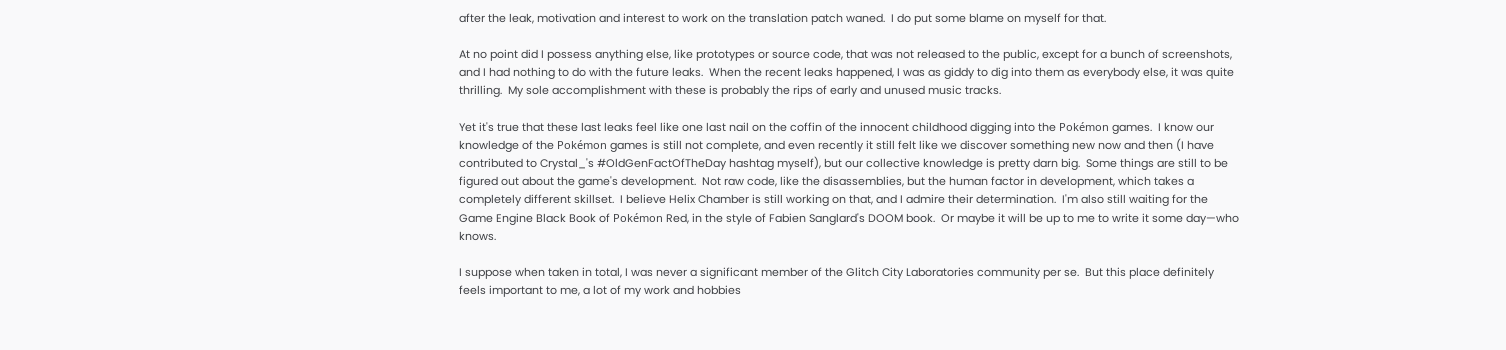after the leak, motivation and interest to work on the translation patch waned.  I do put some blame on myself for that.

At no point did I possess anything else, like prototypes or source code, that was not released to the public, except for a bunch of screenshots, and I had nothing to do with the future leaks.  When the recent leaks happened, I was as giddy to dig into them as everybody else, it was quite thrilling.  My sole accomplishment with these is probably the rips of early and unused music tracks.

Yet it's true that these last leaks feel like one last nail on the coffin of the innocent childhood digging into the Pokémon games.  I know our knowledge of the Pokémon games is still not complete, and even recently it still felt like we discover something new now and then (I have contributed to Crystal_'s #OldGenFactOfTheDay hashtag myself), but our collective knowledge is pretty darn big.  Some things are still to be figured out about the game's development.  Not raw code, like the disassemblies, but the human factor in development, which takes a completely different skillset.  I believe Helix Chamber is still working on that, and I admire their determination.  I'm also still waiting for the Game Engine Black Book of Pokémon Red, in the style of Fabien Sanglard's DOOM book.  Or maybe it will be up to me to write it some day—who knows.

I suppose when taken in total, I was never a significant member of the Glitch City Laboratories community per se.  But this place definitely feels important to me, a lot of my work and hobbies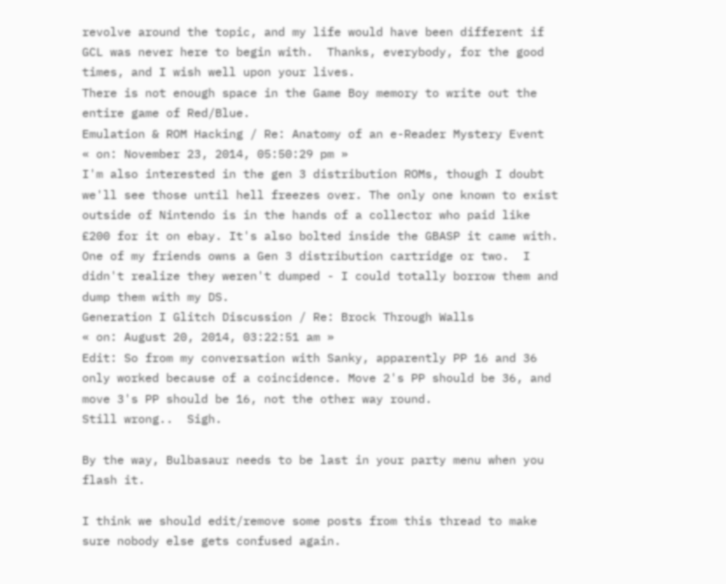revolve around the topic, and my life would have been different if GCL was never here to begin with.  Thanks, everybody, for the good times, and I wish well upon your lives.
There is not enough space in the Game Boy memory to write out the entire game of Red/Blue.
Emulation & ROM Hacking / Re: Anatomy of an e-Reader Mystery Event
« on: November 23, 2014, 05:50:29 pm »
I'm also interested in the gen 3 distribution ROMs, though I doubt we'll see those until hell freezes over. The only one known to exist outside of Nintendo is in the hands of a collector who paid like £200 for it on ebay. It's also bolted inside the GBASP it came with.
One of my friends owns a Gen 3 distribution cartridge or two.  I didn't realize they weren't dumped - I could totally borrow them and dump them with my DS.
Generation I Glitch Discussion / Re: Brock Through Walls
« on: August 20, 2014, 03:22:51 am »
Edit: So from my conversation with Sanky, apparently PP 16 and 36 only worked because of a coincidence. Move 2's PP should be 36, and move 3's PP should be 16, not the other way round.
Still wrong..  Sigh.

By the way, Bulbasaur needs to be last in your party menu when you flash it.

I think we should edit/remove some posts from this thread to make sure nobody else gets confused again.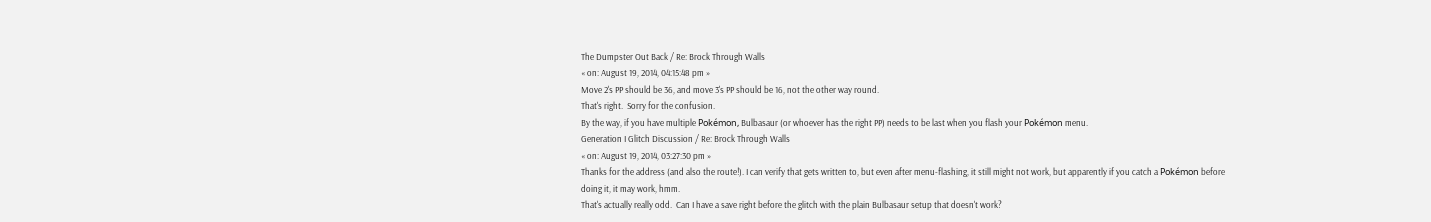The Dumpster Out Back / Re: Brock Through Walls
« on: August 19, 2014, 04:15:48 pm »
Move 2's PP should be 36, and move 3's PP should be 16, not the other way round.
That's right.  Sorry for the confusion.
By the way, if you have multiple Pokémon, Bulbasaur (or whoever has the right PP) needs to be last when you flash your Pokémon menu.
Generation I Glitch Discussion / Re: Brock Through Walls
« on: August 19, 2014, 03:27:30 pm »
Thanks for the address (and also the route!). I can verify that gets written to, but even after menu-flashing, it still might not work, but apparently if you catch a Pokémon before doing it, it may work, hmm.
That's actually really odd.  Can I have a save right before the glitch with the plain Bulbasaur setup that doesn't work?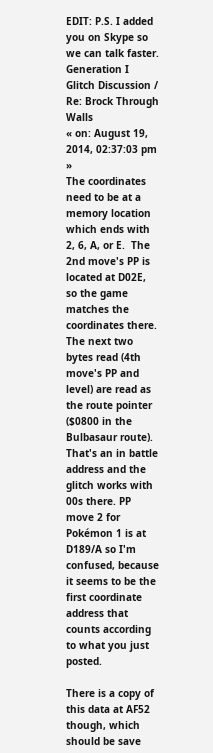EDIT: P.S. I added you on Skype so we can talk faster.
Generation I Glitch Discussion / Re: Brock Through Walls
« on: August 19, 2014, 02:37:03 pm »
The coordinates need to be at a memory location which ends with 2, 6, A, or E.  The 2nd move's PP is located at D02E, so the game matches the coordinates there.  The next two bytes read (4th move's PP and level) are read as the route pointer ($0800 in the Bulbasaur route).
That's an in battle address and the glitch works with 00s there. PP move 2 for Pokémon 1 is at D189/A so I'm confused, because it seems to be the first coordinate address that counts according to what you just posted.

There is a copy of this data at AF52 though, which should be save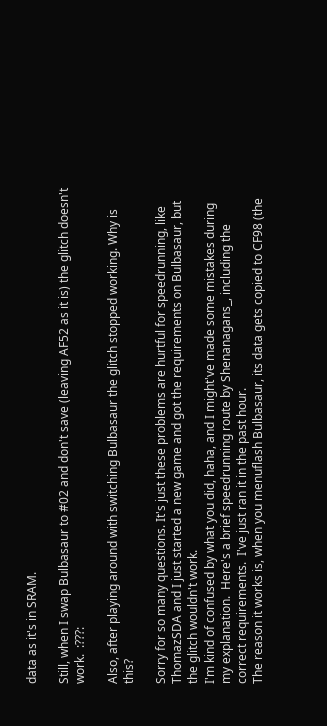data as it's in SRAM.

Still, when I swap Bulbasaur to #02 and don't save (leaving AF52 as it is) the glitch doesn't work.  :???:

Also, after playing around with switching Bulbasaur the glitch stopped working. Why is this?

Sorry for so many questions. It's just these problems are hurtful for speedrunning, like ThomazSDA and I just started a new game and got the requirements on Bulbasaur, but the glitch wouldn't work.
I'm kind of confused by what you did, haha, and I might've made some mistakes during my explanation.  Here's a brief speedrunning route by Shenanagans_, including the correct requirements.  I've just ran it in the past hour.
The reason it works is, when you menuflash Bulbasaur, its data gets copied to CF98 (the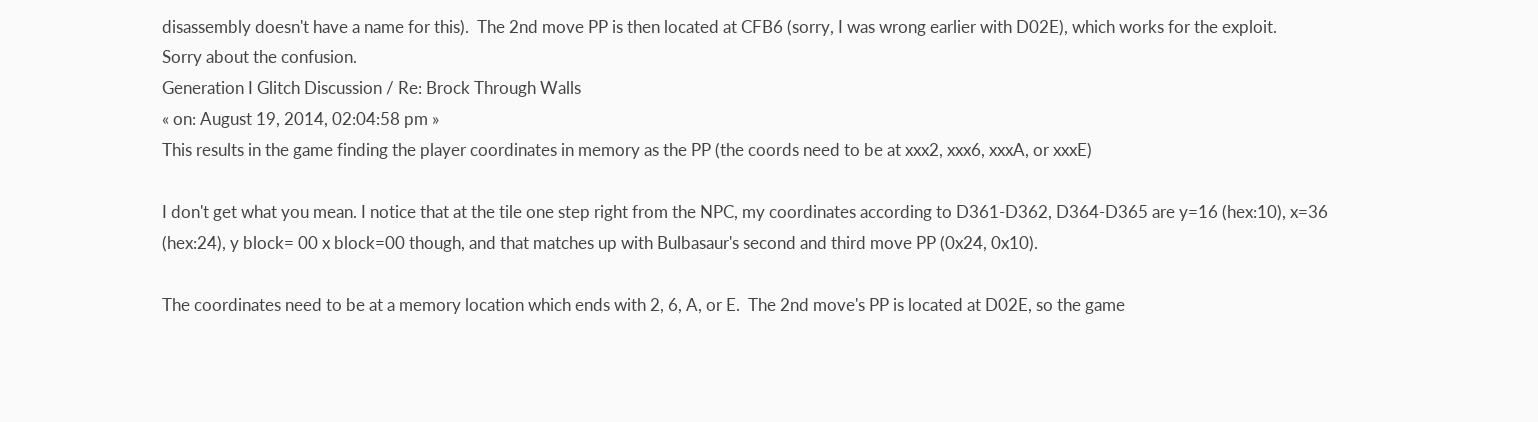disassembly doesn't have a name for this).  The 2nd move PP is then located at CFB6 (sorry, I was wrong earlier with D02E), which works for the exploit.
Sorry about the confusion.
Generation I Glitch Discussion / Re: Brock Through Walls
« on: August 19, 2014, 02:04:58 pm »
This results in the game finding the player coordinates in memory as the PP (the coords need to be at xxx2, xxx6, xxxA, or xxxE)

I don't get what you mean. I notice that at the tile one step right from the NPC, my coordinates according to D361-D362, D364-D365 are y=16 (hex:10), x=36 (hex:24), y block= 00 x block=00 though, and that matches up with Bulbasaur's second and third move PP (0x24, 0x10).

The coordinates need to be at a memory location which ends with 2, 6, A, or E.  The 2nd move's PP is located at D02E, so the game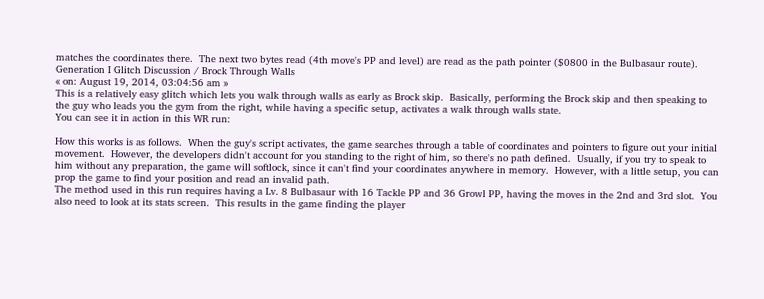matches the coordinates there.  The next two bytes read (4th move's PP and level) are read as the path pointer ($0800 in the Bulbasaur route).
Generation I Glitch Discussion / Brock Through Walls
« on: August 19, 2014, 03:04:56 am »
This is a relatively easy glitch which lets you walk through walls as early as Brock skip.  Basically, performing the Brock skip and then speaking to the guy who leads you the gym from the right, while having a specific setup, activates a walk through walls state.
You can see it in action in this WR run:

How this works is as follows.  When the guy's script activates, the game searches through a table of coordinates and pointers to figure out your initial movement.  However, the developers didn't account for you standing to the right of him, so there's no path defined.  Usually, if you try to speak to him without any preparation, the game will softlock, since it can't find your coordinates anywhere in memory.  However, with a little setup, you can prop the game to find your position and read an invalid path.
The method used in this run requires having a Lv. 8 Bulbasaur with 16 Tackle PP and 36 Growl PP, having the moves in the 2nd and 3rd slot.  You also need to look at its stats screen.  This results in the game finding the player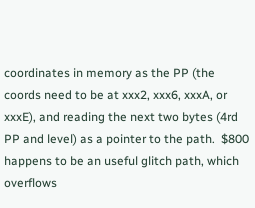coordinates in memory as the PP (the coords need to be at xxx2, xxx6, xxxA, or xxxE), and reading the next two bytes (4rd PP and level) as a pointer to the path.  $800 happens to be an useful glitch path, which overflows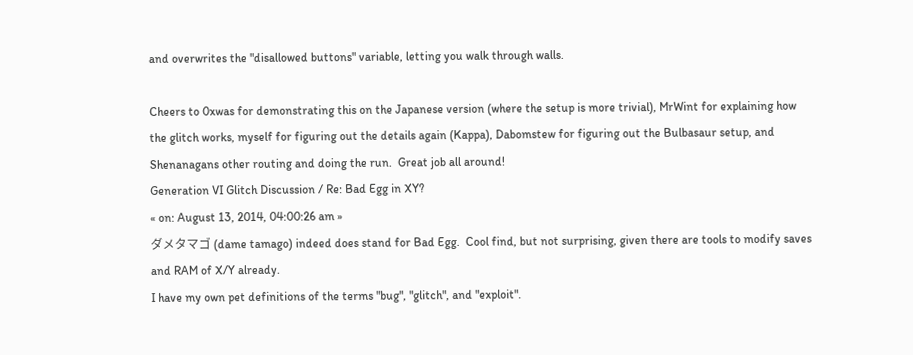and overwrites the "disallowed buttons" variable, letting you walk through walls.

Cheers to 0xwas for demonstrating this on the Japanese version (where the setup is more trivial), MrWint for explaining how the glitch works, myself for figuring out the details again (Kappa), Dabomstew for figuring out the Bulbasaur setup, and Shenanagans other routing and doing the run.  Great job all around!
Generation VI Glitch Discussion / Re: Bad Egg in XY?
« on: August 13, 2014, 04:00:26 am »
ダメタマゴ (dame tamago) indeed does stand for Bad Egg.  Cool find, but not surprising, given there are tools to modify saves and RAM of X/Y already.
I have my own pet definitions of the terms "bug", "glitch", and "exploit".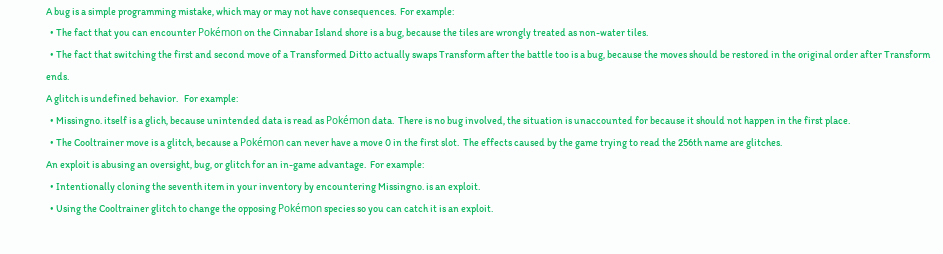A bug is a simple programming mistake, which may or may not have consequences.  For example:
  • The fact that you can encounter Pokémon on the Cinnabar Island shore is a bug, because the tiles are wrongly treated as non-water tiles.
  • The fact that switching the first and second move of a Transformed Ditto actually swaps Transform after the battle too is a bug, because the moves should be restored in the original order after Transform ends.
A glitch is undefined behavior.   For example:
  • Missingno. itself is a glich, because unintended data is read as Pokémon data.  There is no bug involved, the situation is unaccounted for because it should not happen in the first place.
  • The Cooltrainer move is a glitch, because a Pokémon can never have a move 0 in the first slot.  The effects caused by the game trying to read the 256th name are glitches.
An exploit is abusing an oversight, bug, or glitch for an in-game advantage.  For example:
  • Intentionally cloning the seventh item in your inventory by encountering Missingno. is an exploit.
  • Using the Cooltrainer glitch to change the opposing Pokémon species so you can catch it is an exploit.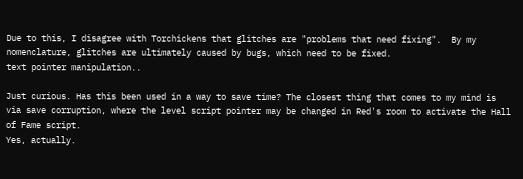Due to this, I disagree with Torchickens that glitches are "problems that need fixing".  By my nomenclature, glitches are ultimately caused by bugs, which need to be fixed.
text pointer manipulation..

Just curious. Has this been used in a way to save time? The closest thing that comes to my mind is via save corruption, where the level script pointer may be changed in Red's room to activate the Hall of Fame script.
Yes, actually.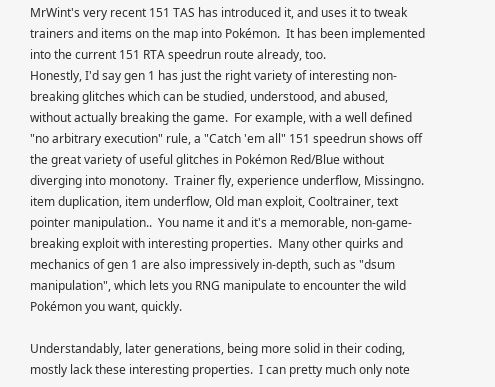MrWint's very recent 151 TAS has introduced it, and uses it to tweak trainers and items on the map into Pokémon.  It has been implemented into the current 151 RTA speedrun route already, too.
Honestly, I'd say gen 1 has just the right variety of interesting non-breaking glitches which can be studied, understood, and abused, without actually breaking the game.  For example, with a well defined "no arbitrary execution" rule, a "Catch 'em all" 151 speedrun shows off the great variety of useful glitches in Pokémon Red/Blue without diverging into monotony.  Trainer fly, experience underflow, Missingno. item duplication, item underflow, Old man exploit, Cooltrainer, text pointer manipulation..  You name it and it's a memorable, non-game-breaking exploit with interesting properties.  Many other quirks and mechanics of gen 1 are also impressively in-depth, such as "dsum manipulation", which lets you RNG manipulate to encounter the wild Pokémon you want, quickly.

Understandably, later generations, being more solid in their coding, mostly lack these interesting properties.  I can pretty much only note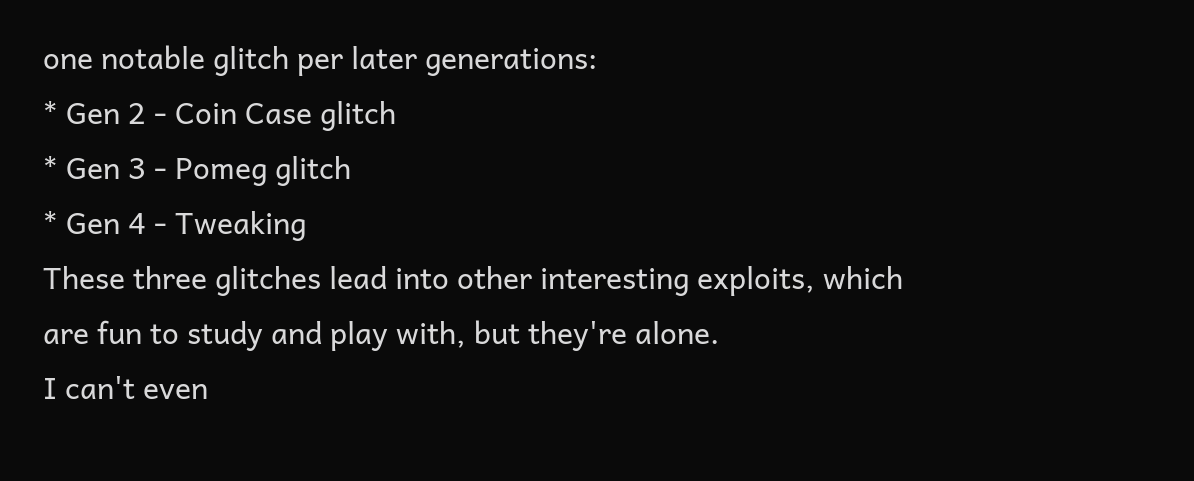one notable glitch per later generations:
* Gen 2 - Coin Case glitch
* Gen 3 - Pomeg glitch
* Gen 4 - Tweaking
These three glitches lead into other interesting exploits, which are fun to study and play with, but they're alone.
I can't even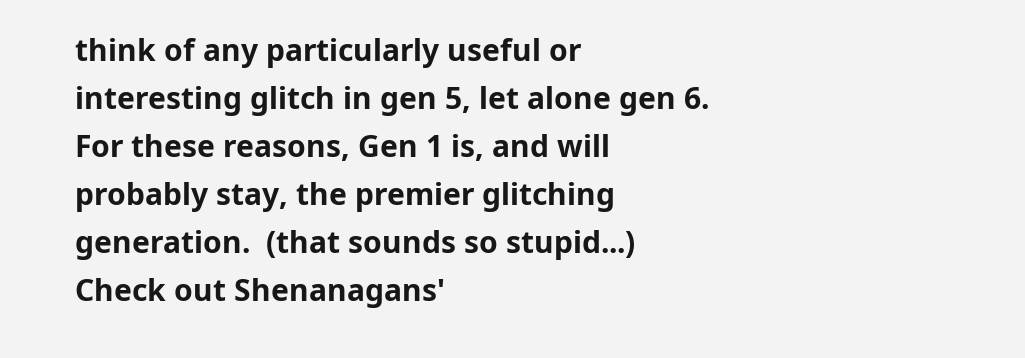think of any particularly useful or interesting glitch in gen 5, let alone gen 6.
For these reasons, Gen 1 is, and will probably stay, the premier glitching generation.  (that sounds so stupid...)
Check out Shenanagans'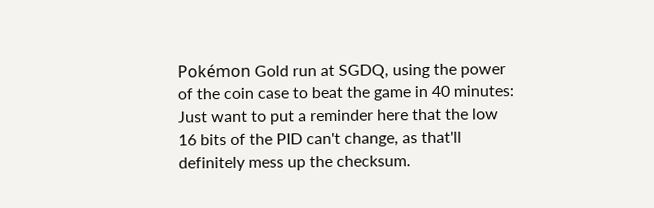Pokémon Gold run at SGDQ, using the power of the coin case to beat the game in 40 minutes:
Just want to put a reminder here that the low 16 bits of the PID can't change, as that'll definitely mess up the checksum.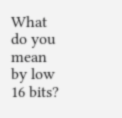What do you mean by low 16 bits?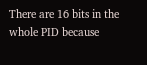There are 16 bits in the whole PID because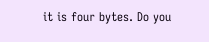it is four bytes. Do you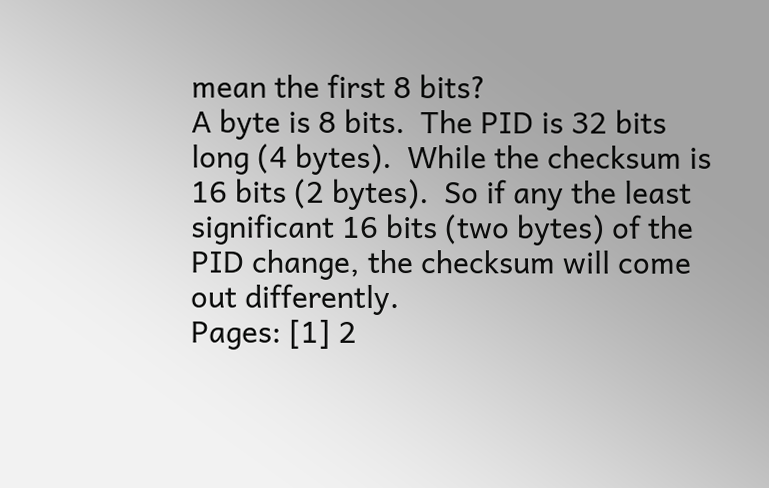mean the first 8 bits?
A byte is 8 bits.  The PID is 32 bits long (4 bytes).  While the checksum is 16 bits (2 bytes).  So if any the least significant 16 bits (two bytes) of the PID change, the checksum will come out differently.
Pages: [1] 2